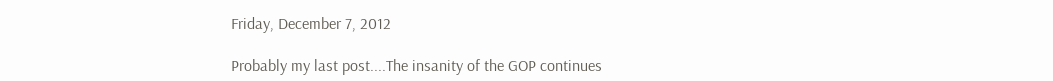Friday, December 7, 2012

Probably my last post....The insanity of the GOP continues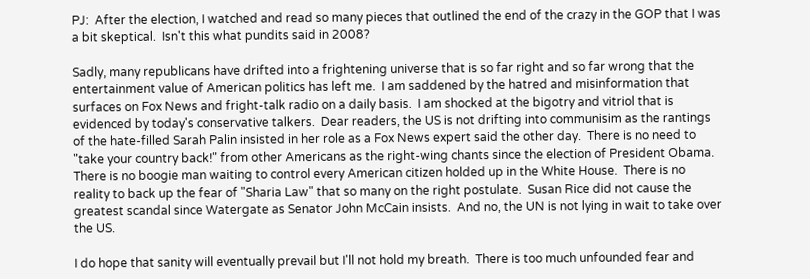PJ:  After the election, I watched and read so many pieces that outlined the end of the crazy in the GOP that I was a bit skeptical.  Isn't this what pundits said in 2008?

Sadly, many republicans have drifted into a frightening universe that is so far right and so far wrong that the entertainment value of American politics has left me.  I am saddened by the hatred and misinformation that surfaces on Fox News and fright-talk radio on a daily basis.  I am shocked at the bigotry and vitriol that is evidenced by today's conservative talkers.  Dear readers, the US is not drifting into communisim as the rantings of the hate-filled Sarah Palin insisted in her role as a Fox News expert said the other day.  There is no need to "take your country back!" from other Americans as the right-wing chants since the election of President Obama.  There is no boogie man waiting to control every American citizen holded up in the White House.  There is no reality to back up the fear of "Sharia Law" that so many on the right postulate.  Susan Rice did not cause the greatest scandal since Watergate as Senator John McCain insists.  And no, the UN is not lying in wait to take over the US.

I do hope that sanity will eventually prevail but I'll not hold my breath.  There is too much unfounded fear and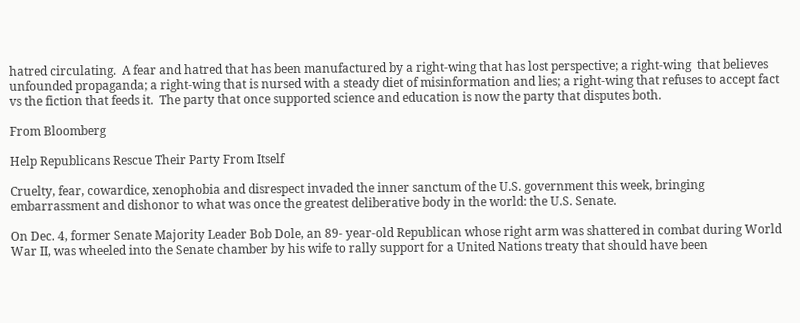hatred circulating.  A fear and hatred that has been manufactured by a right-wing that has lost perspective; a right-wing  that believes unfounded propaganda; a right-wing that is nursed with a steady diet of misinformation and lies; a right-wing that refuses to accept fact vs the fiction that feeds it.  The party that once supported science and education is now the party that disputes both.

From Bloomberg

Help Republicans Rescue Their Party From Itself

Cruelty, fear, cowardice, xenophobia and disrespect invaded the inner sanctum of the U.S. government this week, bringing embarrassment and dishonor to what was once the greatest deliberative body in the world: the U.S. Senate.

On Dec. 4, former Senate Majority Leader Bob Dole, an 89- year-old Republican whose right arm was shattered in combat during World War II, was wheeled into the Senate chamber by his wife to rally support for a United Nations treaty that should have been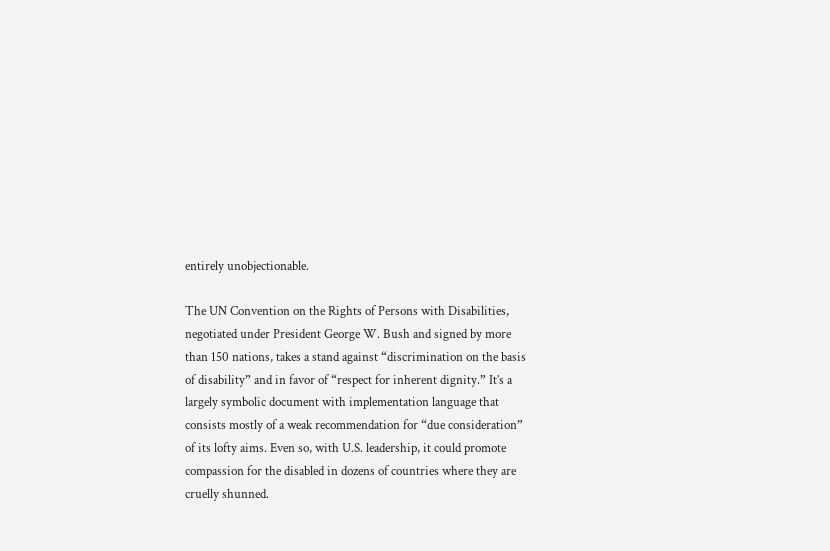entirely unobjectionable.

The UN Convention on the Rights of Persons with Disabilities, negotiated under President George W. Bush and signed by more than 150 nations, takes a stand against “discrimination on the basis of disability” and in favor of “respect for inherent dignity.” It’s a largely symbolic document with implementation language that consists mostly of a weak recommendation for “due consideration” of its lofty aims. Even so, with U.S. leadership, it could promote compassion for the disabled in dozens of countries where they are cruelly shunned.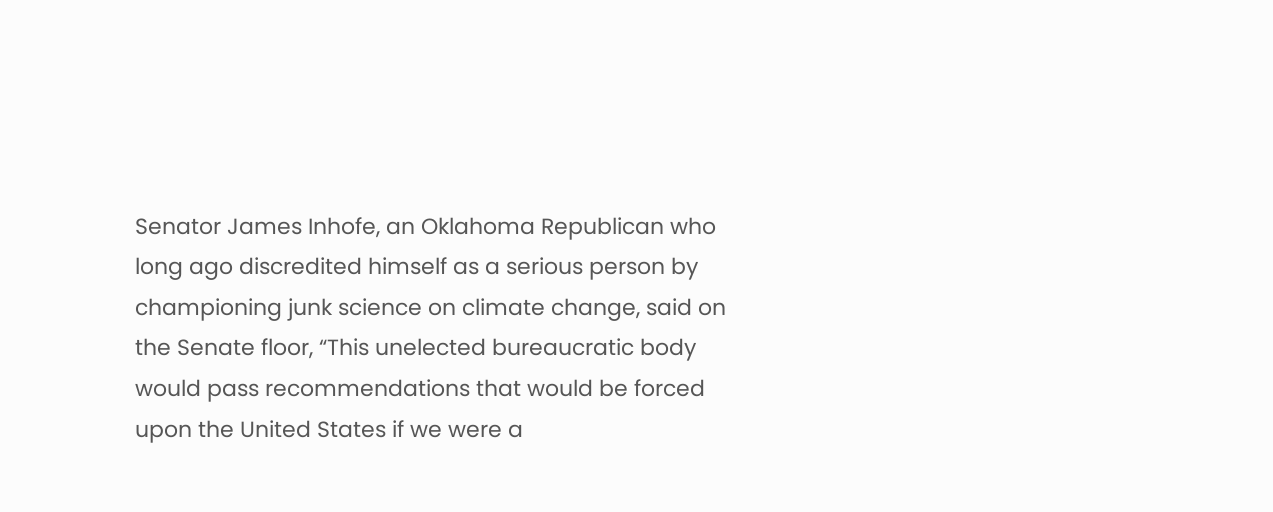Senator James Inhofe, an Oklahoma Republican who long ago discredited himself as a serious person by championing junk science on climate change, said on the Senate floor, “This unelected bureaucratic body would pass recommendations that would be forced upon the United States if we were a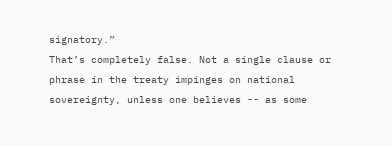signatory.”
That’s completely false. Not a single clause or phrase in the treaty impinges on national sovereignty, unless one believes -- as some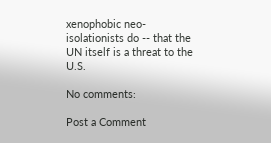xenophobic neo-isolationists do -- that the UN itself is a threat to the U.S.

No comments:

Post a Comment